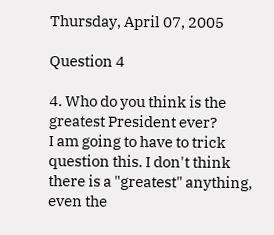Thursday, April 07, 2005

Question 4

4. Who do you think is the greatest President ever?
I am going to have to trick question this. I don't think there is a "greatest" anything, even the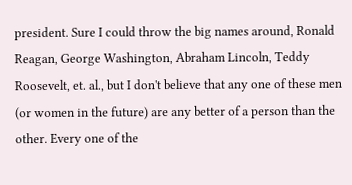president. Sure I could throw the big names around, Ronald Reagan, George Washington, Abraham Lincoln, Teddy Roosevelt, et. al., but I don't believe that any one of these men (or women in the future) are any better of a person than the other. Every one of the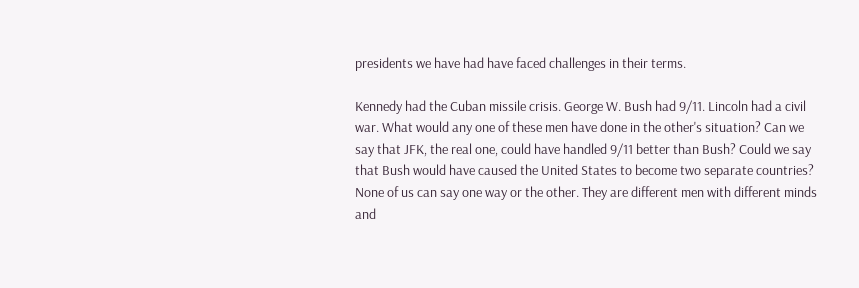presidents we have had have faced challenges in their terms.

Kennedy had the Cuban missile crisis. George W. Bush had 9/11. Lincoln had a civil war. What would any one of these men have done in the other's situation? Can we say that JFK, the real one, could have handled 9/11 better than Bush? Could we say that Bush would have caused the United States to become two separate countries? None of us can say one way or the other. They are different men with different minds and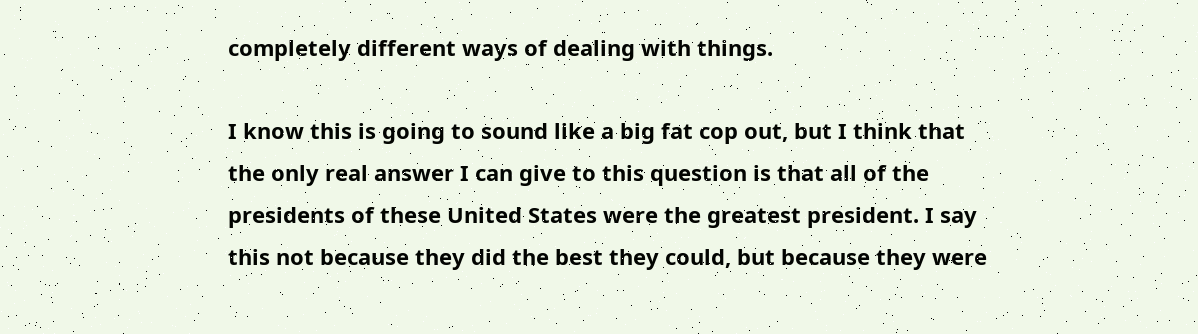completely different ways of dealing with things.

I know this is going to sound like a big fat cop out, but I think that the only real answer I can give to this question is that all of the presidents of these United States were the greatest president. I say this not because they did the best they could, but because they were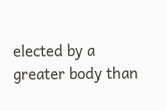elected by a greater body than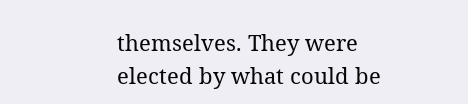themselves. They were elected by what could be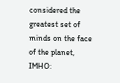considered the greatest set of minds on the face of the planet, IMHO: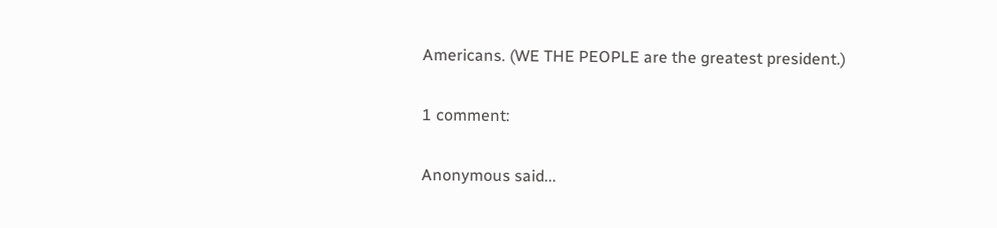Americans. (WE THE PEOPLE are the greatest president.)

1 comment:

Anonymous said...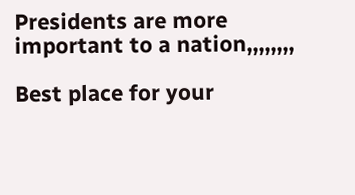Presidents are more important to a nation,,,,,,,,

Best place for your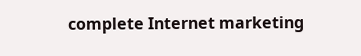complete Internet marketing